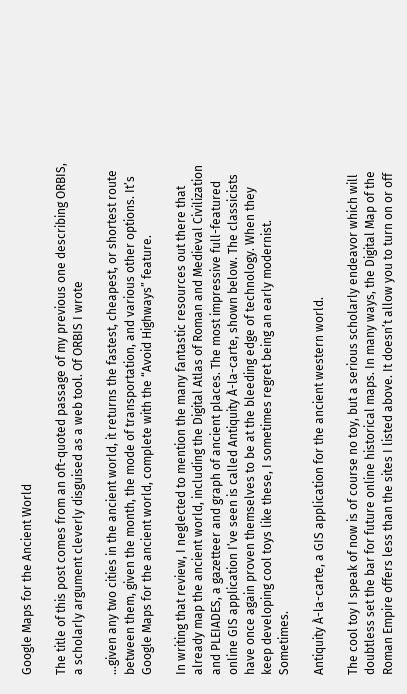Google Maps for the Ancient World

The title of this post comes from an oft-quoted passage of my previous one describing ORBIS, a scholarly argument cleverly disguised as a web tool. Of ORBIS I wrote

…given any two cities in the ancient world, it returns the fastest, cheapest, or shortest route between them, given the month, the mode of transportation, and various other options. It’s Google Maps for the ancient world, complete with the “Avoid Highways” feature.

In writing that review, I neglected to mention the many fantastic resources out there that already map the ancient world, including the Digital Atlas of Roman and Medieval Civilization and PLEIADES, a gazetteer and graph of ancient places. The most impressive full-featured online GIS application I’ve seen is called Antiquity À-la-carte, shown below. The classicists have once again proven themselves to be at the bleeding edge of technology. When they keep developing cool toys like these, I sometimes regret being an early modernist. Sometimes.

Antiquity À-la-carte, a GIS application for the ancient western world.

The cool toy I speak of now is of course no toy, but a serious scholarly endeavor which will doubtless set the bar for future online historical maps. In many ways, the Digital Map of the Roman Empire offers less than the sites I listed above. It doesn’t allow you to turn on or off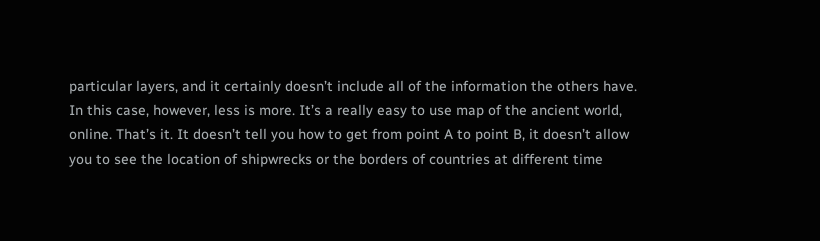particular layers, and it certainly doesn’t include all of the information the others have. In this case, however, less is more. It’s a really easy to use map of the ancient world, online. That’s it. It doesn’t tell you how to get from point A to point B, it doesn’t allow you to see the location of shipwrecks or the borders of countries at different time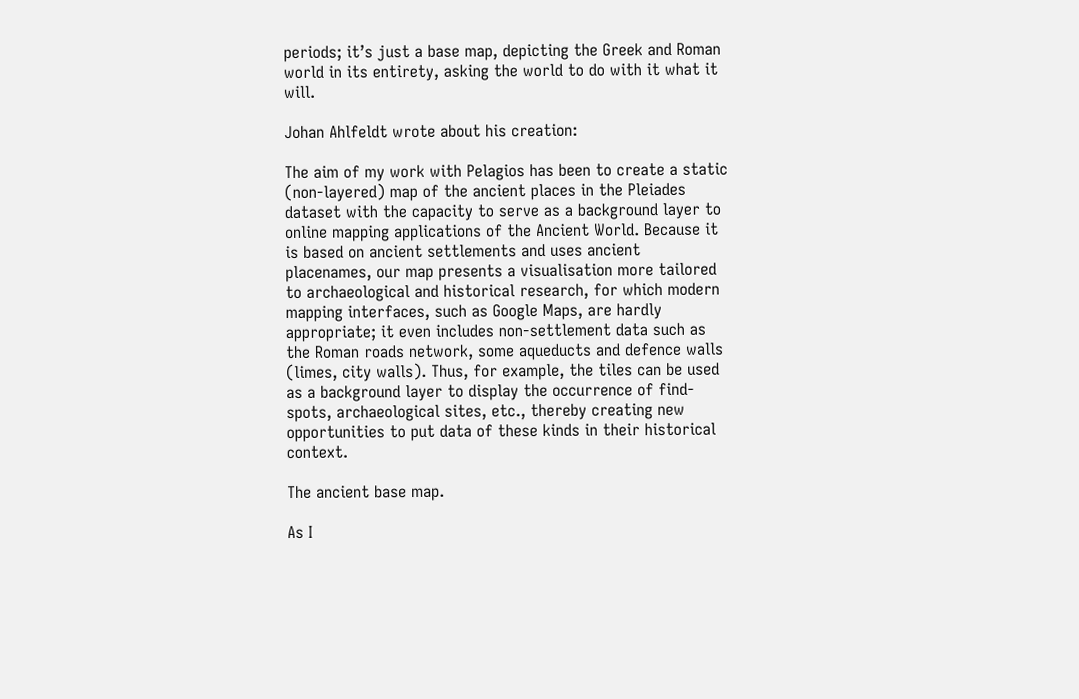periods; it’s just a base map, depicting the Greek and Roman world in its entirety, asking the world to do with it what it will.

Johan Ahlfeldt wrote about his creation:

The aim of my work with Pelagios has been to create a static (non-layered) map of the ancient places in the Pleiades dataset with the capacity to serve as a background layer to online mapping applications of the Ancient World. Because it is based on ancient settlements and uses ancient placenames, our map presents a visualisation more tailored to archaeological and historical research, for which modern mapping interfaces, such as Google Maps, are hardly appropriate; it even includes non-settlement data such as the Roman roads network, some aqueducts and defence walls (limes, city walls). Thus, for example, the tiles can be used as a background layer to display the occurrence of find-spots, archaeological sites, etc., thereby creating new opportunities to put data of these kinds in their historical context.

The ancient base map.

As I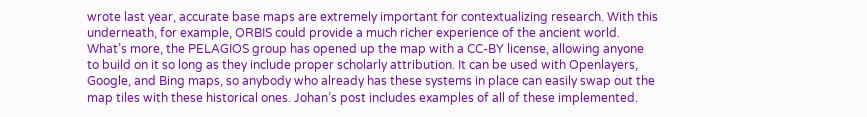wrote last year, accurate base maps are extremely important for contextualizing research. With this underneath, for example, ORBIS could provide a much richer experience of the ancient world. What’s more, the PELAGIOS group has opened up the map with a CC-BY license, allowing anyone to build on it so long as they include proper scholarly attribution. It can be used with Openlayers, Google, and Bing maps, so anybody who already has these systems in place can easily swap out the map tiles with these historical ones. Johan’s post includes examples of all of these implemented.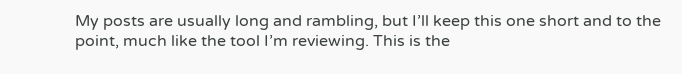My posts are usually long and rambling, but I’ll keep this one short and to the point, much like the tool I’m reviewing. This is the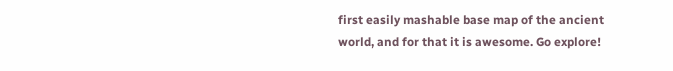first easily mashable base map of the ancient world, and for that it is awesome. Go explore!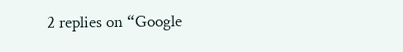2 replies on “Google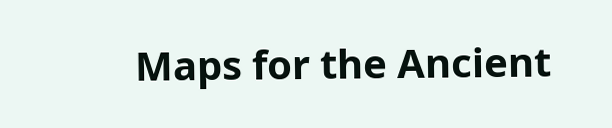Maps for the Ancient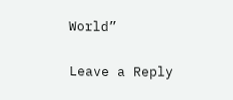World”

Leave a Reply